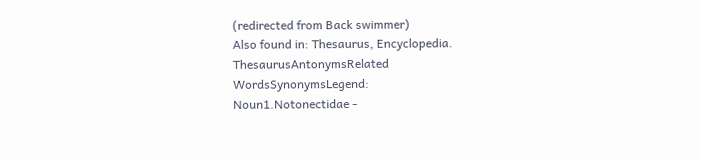(redirected from Back swimmer)
Also found in: Thesaurus, Encyclopedia.
ThesaurusAntonymsRelated WordsSynonymsLegend:
Noun1.Notonectidae -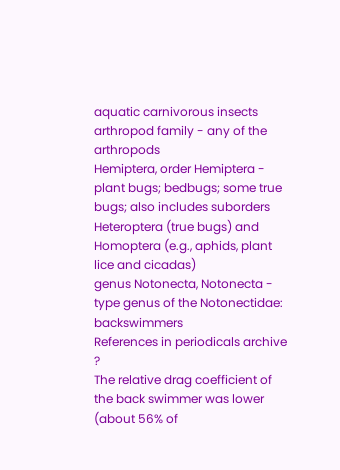aquatic carnivorous insects
arthropod family - any of the arthropods
Hemiptera, order Hemiptera - plant bugs; bedbugs; some true bugs; also includes suborders Heteroptera (true bugs) and Homoptera (e.g., aphids, plant lice and cicadas)
genus Notonecta, Notonecta - type genus of the Notonectidae: backswimmers
References in periodicals archive ?
The relative drag coefficient of the back swimmer was lower (about 56% of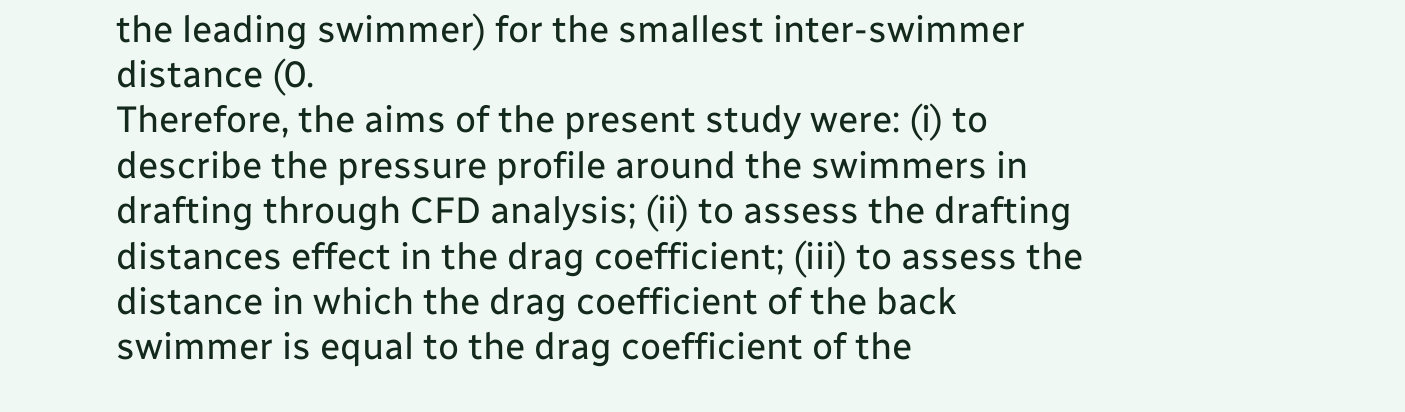the leading swimmer) for the smallest inter-swimmer distance (0.
Therefore, the aims of the present study were: (i) to describe the pressure profile around the swimmers in drafting through CFD analysis; (ii) to assess the drafting distances effect in the drag coefficient; (iii) to assess the distance in which the drag coefficient of the back swimmer is equal to the drag coefficient of the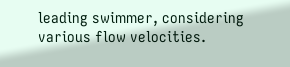leading swimmer, considering various flow velocities.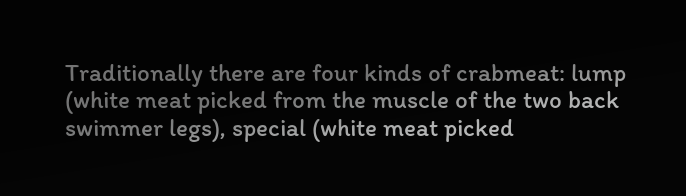Traditionally there are four kinds of crabmeat: lump (white meat picked from the muscle of the two back swimmer legs), special (white meat picked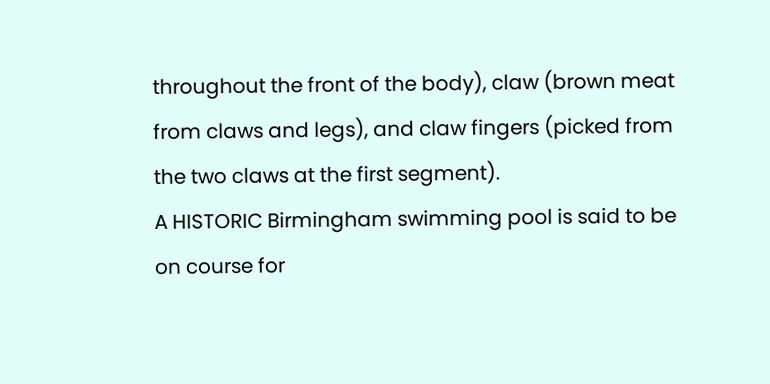throughout the front of the body), claw (brown meat from claws and legs), and claw fingers (picked from the two claws at the first segment).
A HISTORIC Birmingham swimming pool is said to be on course for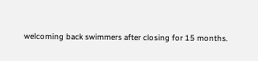welcoming back swimmers after closing for 15 months.